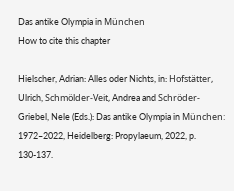Das antike Olympia in München
How to cite this chapter

Hielscher, Adrian: Alles oder Nichts, in: Hofstätter, Ulrich, Schmölder-Veit, Andrea and Schröder-Griebel, Nele (Eds.): Das antike Olympia in München: 1972–2022, Heidelberg: Propylaeum, 2022, p. 130-137.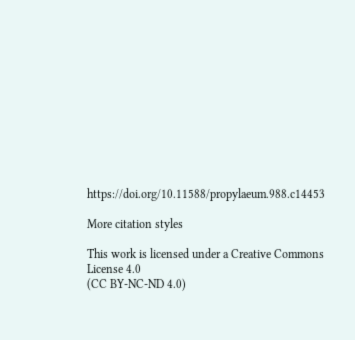https://doi.org/10.11588/propylaeum.988.c14453

More citation styles

This work is licensed under a Creative Commons License 4.0
(CC BY-NC-ND 4.0)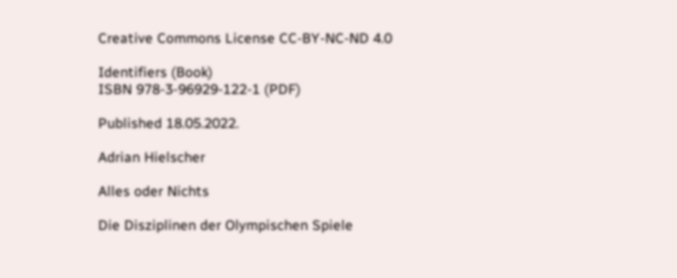Creative Commons License CC-BY-NC-ND 4.0

Identifiers (Book)
ISBN 978-3-96929-122-1 (PDF)

Published 18.05.2022.

Adrian Hielscher

Alles oder Nichts

Die Disziplinen der Olympischen Spiele